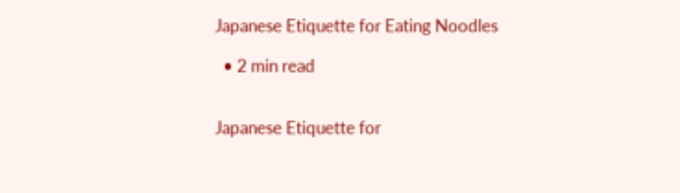Japanese Etiquette for Eating Noodles

  • 2 min read


Japanese Etiquette for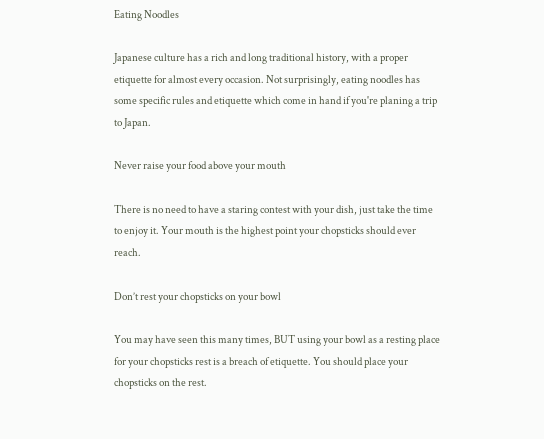Eating Noodles

Japanese culture has a rich and long traditional history, with a proper etiquette for almost every occasion. Not surprisingly, eating noodles has some specific rules and etiquette which come in hand if you're planing a trip to Japan.

Never raise your food above your mouth

There is no need to have a staring contest with your dish, just take the time to enjoy it. Your mouth is the highest point your chopsticks should ever reach.

Don’t rest your chopsticks on your bowl

You may have seen this many times, BUT using your bowl as a resting place for your chopsticks rest is a breach of etiquette. You should place your chopsticks on the rest.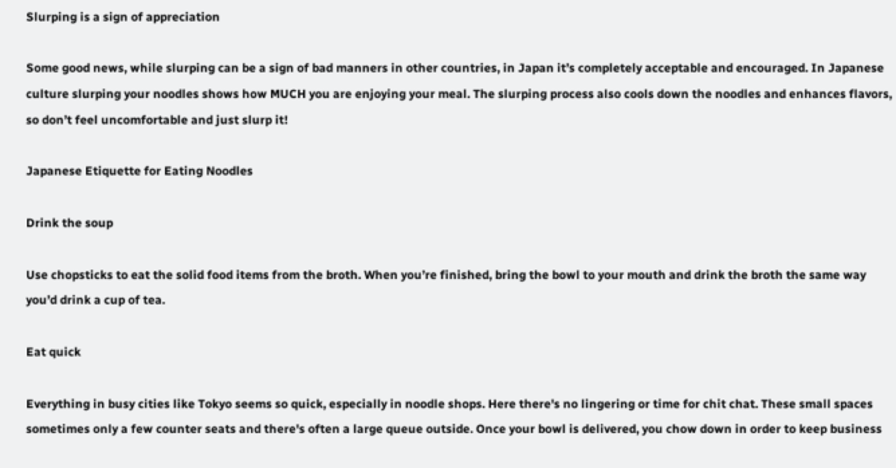Slurping is a sign of appreciation

Some good news, while slurping can be a sign of bad manners in other countries, in Japan it’s completely acceptable and encouraged. In Japanese culture slurping your noodles shows how MUCH you are enjoying your meal. The slurping process also cools down the noodles and enhances flavors, so don’t feel uncomfortable and just slurp it!

Japanese Etiquette for Eating Noodles

Drink the soup

Use chopsticks to eat the solid food items from the broth. When you’re finished, bring the bowl to your mouth and drink the broth the same way you’d drink a cup of tea.

Eat quick

Everything in busy cities like Tokyo seems so quick, especially in noodle shops. Here there's no lingering or time for chit chat. These small spaces sometimes only a few counter seats and there's often a large queue outside. Once your bowl is delivered, you chow down in order to keep business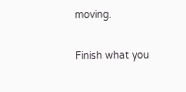moving.

Finish what you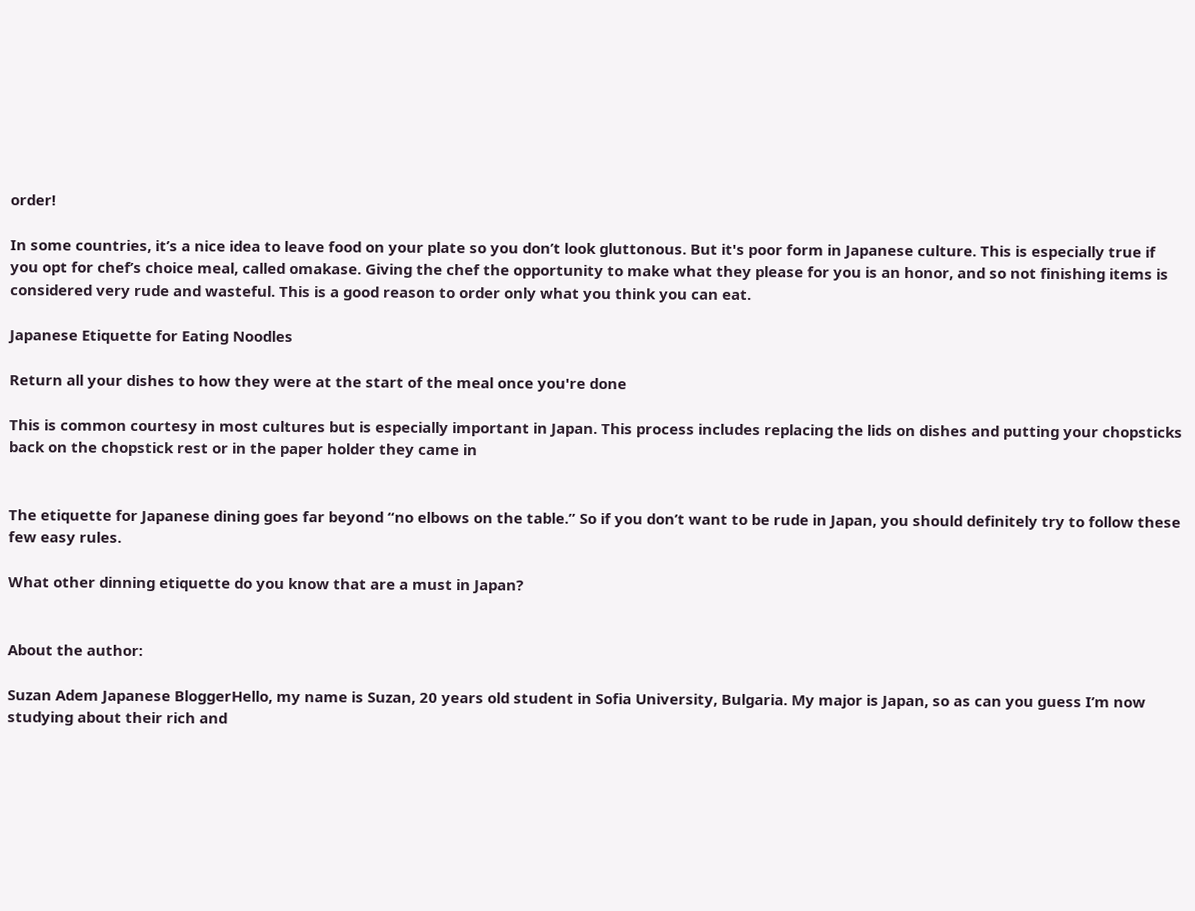order!

In some countries, it’s a nice idea to leave food on your plate so you don’t look gluttonous. But it's poor form in Japanese culture. This is especially true if you opt for chef’s choice meal, called omakase. Giving the chef the opportunity to make what they please for you is an honor, and so not finishing items is considered very rude and wasteful. This is a good reason to order only what you think you can eat.

Japanese Etiquette for Eating Noodles

Return all your dishes to how they were at the start of the meal once you're done

This is common courtesy in most cultures but is especially important in Japan. This process includes replacing the lids on dishes and putting your chopsticks back on the chopstick rest or in the paper holder they came in


The etiquette for Japanese dining goes far beyond “no elbows on the table.” So if you don’t want to be rude in Japan, you should definitely try to follow these few easy rules.

What other dinning etiquette do you know that are a must in Japan?


About the author:

Suzan Adem Japanese BloggerHello, my name is Suzan, 20 years old student in Sofia University, Bulgaria. My major is Japan, so as can you guess I’m now studying about their rich and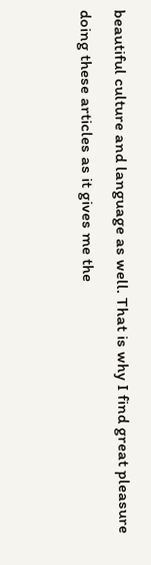beautiful culture and language as well. That is why I find great pleasure doing these articles as it gives me the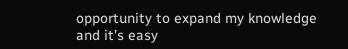opportunity to expand my knowledge and it’s easy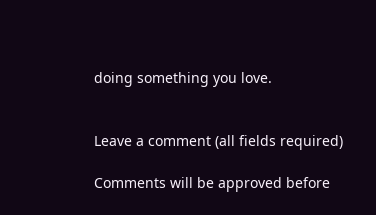doing something you love.


Leave a comment (all fields required)

Comments will be approved before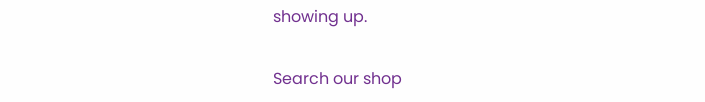showing up.

Search our shop